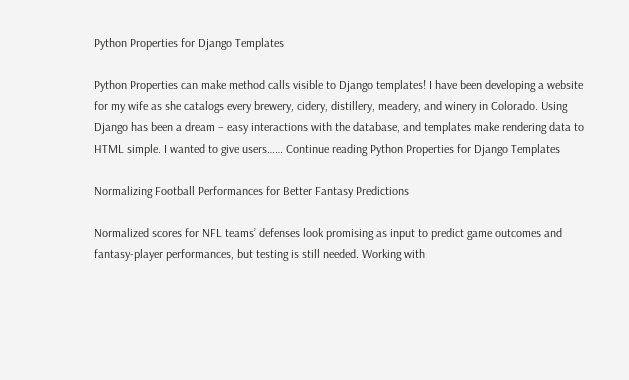Python Properties for Django Templates

Python Properties can make method calls visible to Django templates! I have been developing a website for my wife as she catalogs every brewery, cidery, distillery, meadery, and winery in Colorado. Using Django has been a dream – easy interactions with the database, and templates make rendering data to HTML simple. I wanted to give users…… Continue reading Python Properties for Django Templates

Normalizing Football Performances for Better Fantasy Predictions

Normalized scores for NFL teams’ defenses look promising as input to predict game outcomes and fantasy-player performances, but testing is still needed. Working with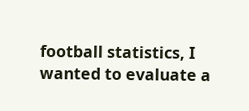football statistics, I wanted to evaluate a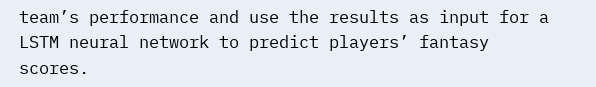team’s performance and use the results as input for a LSTM neural network to predict players’ fantasy scores.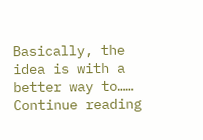Basically, the idea is with a better way to…… Continue reading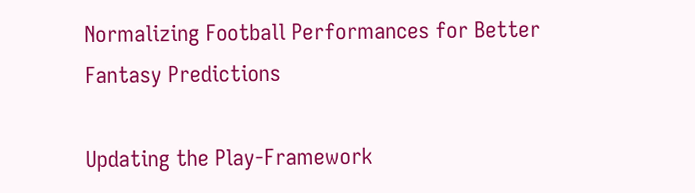Normalizing Football Performances for Better Fantasy Predictions

Updating the Play-Framework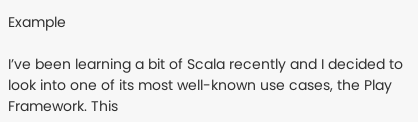Example

I’ve been learning a bit of Scala recently and I decided to look into one of its most well-known use cases, the Play Framework. This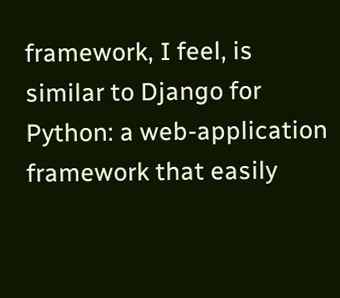framework, I feel, is similar to Django for Python: a web-application framework that easily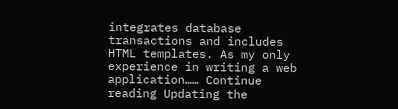integrates database transactions and includes HTML templates. As my only experience in writing a web application…… Continue reading Updating the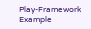Play-Framework Example